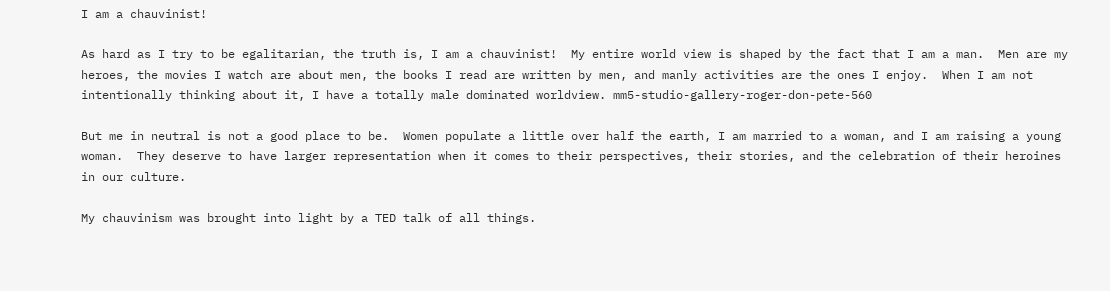I am a chauvinist!

As hard as I try to be egalitarian, the truth is, I am a chauvinist!  My entire world view is shaped by the fact that I am a man.  Men are my heroes, the movies I watch are about men, the books I read are written by men, and manly activities are the ones I enjoy.  When I am not intentionally thinking about it, I have a totally male dominated worldview. mm5-studio-gallery-roger-don-pete-560

But me in neutral is not a good place to be.  Women populate a little over half the earth, I am married to a woman, and I am raising a young woman.  They deserve to have larger representation when it comes to their perspectives, their stories, and the celebration of their heroines in our culture.

My chauvinism was brought into light by a TED talk of all things.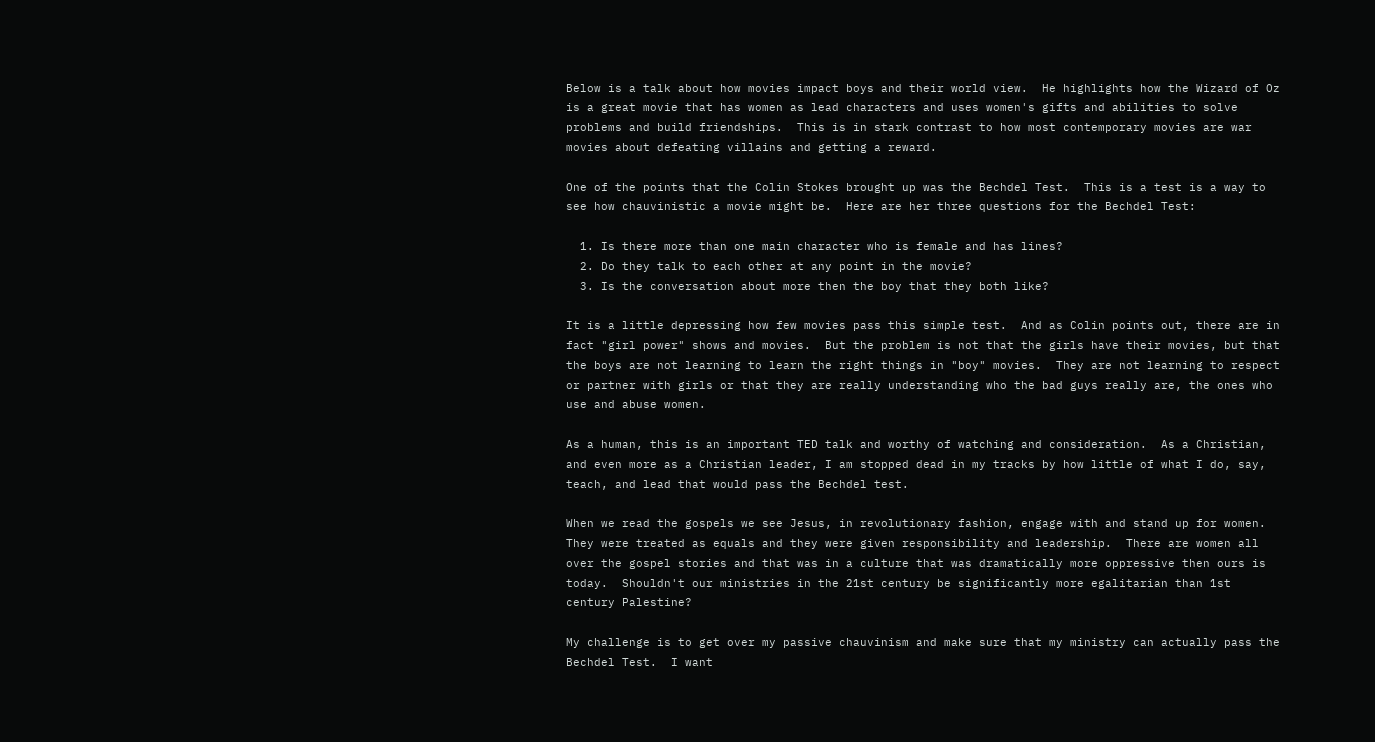Below is a talk about how movies impact boys and their world view.  He highlights how the Wizard of Oz is a great movie that has women as lead characters and uses women's gifts and abilities to solve problems and build friendships.  This is in stark contrast to how most contemporary movies are war movies about defeating villains and getting a reward.

One of the points that the Colin Stokes brought up was the Bechdel Test.  This is a test is a way to see how chauvinistic a movie might be.  Here are her three questions for the Bechdel Test:

  1. Is there more than one main character who is female and has lines?
  2. Do they talk to each other at any point in the movie?
  3. Is the conversation about more then the boy that they both like?

It is a little depressing how few movies pass this simple test.  And as Colin points out, there are in fact "girl power" shows and movies.  But the problem is not that the girls have their movies, but that the boys are not learning to learn the right things in "boy" movies.  They are not learning to respect or partner with girls or that they are really understanding who the bad guys really are, the ones who use and abuse women.

As a human, this is an important TED talk and worthy of watching and consideration.  As a Christian, and even more as a Christian leader, I am stopped dead in my tracks by how little of what I do, say, teach, and lead that would pass the Bechdel test.

When we read the gospels we see Jesus, in revolutionary fashion, engage with and stand up for women.  They were treated as equals and they were given responsibility and leadership.  There are women all over the gospel stories and that was in a culture that was dramatically more oppressive then ours is today.  Shouldn't our ministries in the 21st century be significantly more egalitarian than 1st century Palestine?

My challenge is to get over my passive chauvinism and make sure that my ministry can actually pass the Bechdel Test.  I want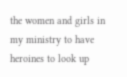the women and girls in my ministry to have heroines to look up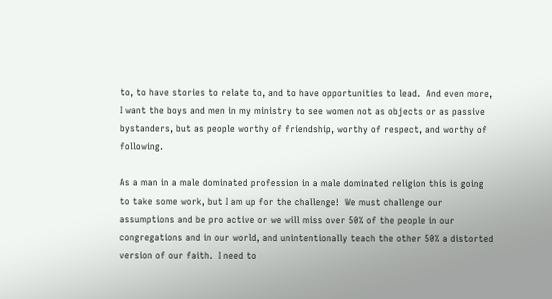to, to have stories to relate to, and to have opportunities to lead.  And even more, I want the boys and men in my ministry to see women not as objects or as passive bystanders, but as people worthy of friendship, worthy of respect, and worthy of following.

As a man in a male dominated profession in a male dominated religion this is going to take some work, but I am up for the challenge!  We must challenge our assumptions and be pro active or we will miss over 50% of the people in our congregations and in our world, and unintentionally teach the other 50% a distorted version of our faith.  I need to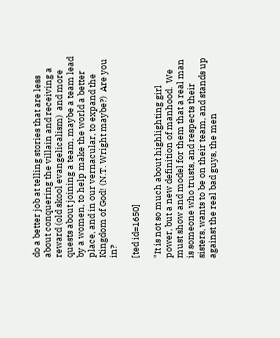do a better job at telling stories that are less about conquering the villain and receiving a reward (old skool evangelicalism)  and more quests about joining a team, maybe a team lead by a women, to help make the world a better place, and in our vernacular, to expand the Kingdom of God! (N.T. Wright maybe?)  Are you in?

[ted id=1650]

"It is not so much about highlighting girl power, but a new definition of manhood.  We must show and model for them that a real man is someone who trusts, and respects their sisters, wants to be on their team, and stands up against the real bad guys, the men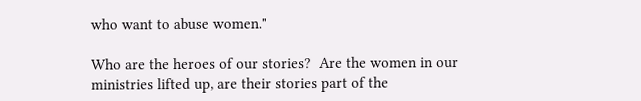who want to abuse women."

Who are the heroes of our stories?  Are the women in our ministries lifted up, are their stories part of the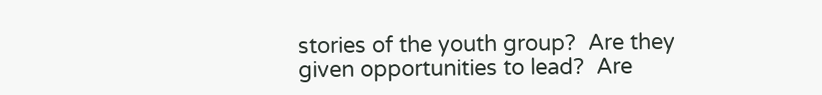stories of the youth group?  Are they given opportunities to lead?  Are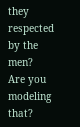they respected by the men?  Are you modeling that?